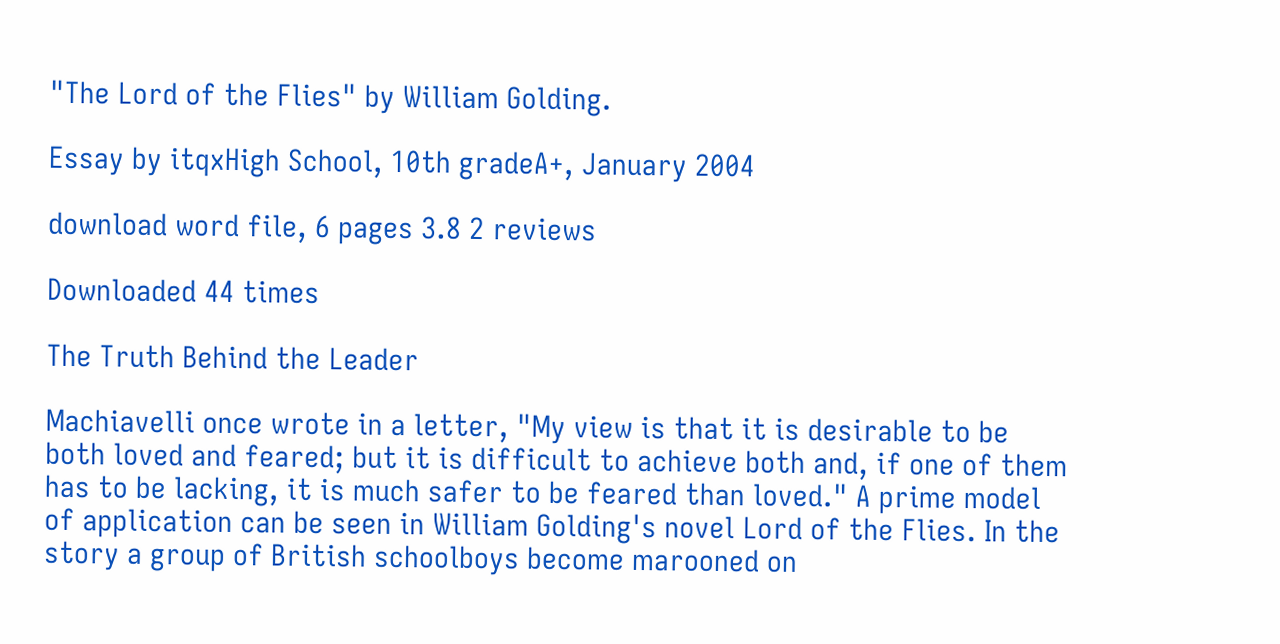"The Lord of the Flies" by William Golding.

Essay by itqxHigh School, 10th gradeA+, January 2004

download word file, 6 pages 3.8 2 reviews

Downloaded 44 times

The Truth Behind the Leader

Machiavelli once wrote in a letter, "My view is that it is desirable to be both loved and feared; but it is difficult to achieve both and, if one of them has to be lacking, it is much safer to be feared than loved." A prime model of application can be seen in William Golding's novel Lord of the Flies. In the story a group of British schoolboys become marooned on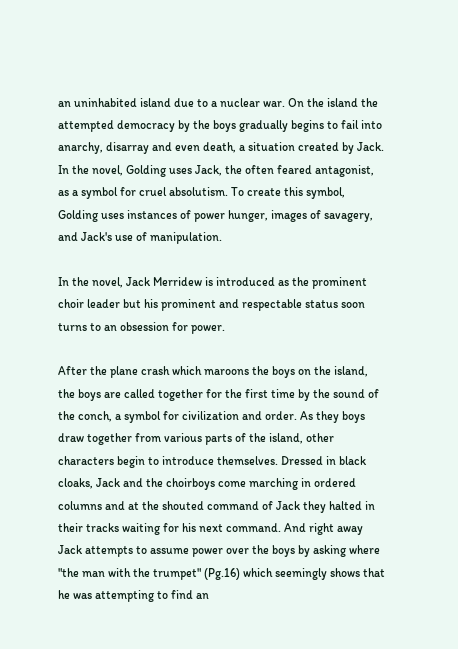an uninhabited island due to a nuclear war. On the island the attempted democracy by the boys gradually begins to fail into anarchy, disarray and even death, a situation created by Jack. In the novel, Golding uses Jack, the often feared antagonist, as a symbol for cruel absolutism. To create this symbol, Golding uses instances of power hunger, images of savagery, and Jack's use of manipulation.

In the novel, Jack Merridew is introduced as the prominent choir leader but his prominent and respectable status soon turns to an obsession for power.

After the plane crash which maroons the boys on the island, the boys are called together for the first time by the sound of the conch, a symbol for civilization and order. As they boys draw together from various parts of the island, other characters begin to introduce themselves. Dressed in black cloaks, Jack and the choirboys come marching in ordered columns and at the shouted command of Jack they halted in their tracks waiting for his next command. And right away Jack attempts to assume power over the boys by asking where "the man with the trumpet" (Pg.16) which seemingly shows that he was attempting to find an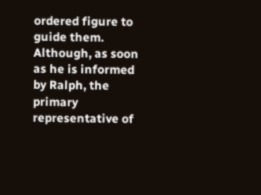ordered figure to guide them. Although, as soon as he is informed by Ralph, the primary representative of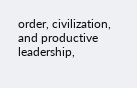order, civilization, and productive leadership,